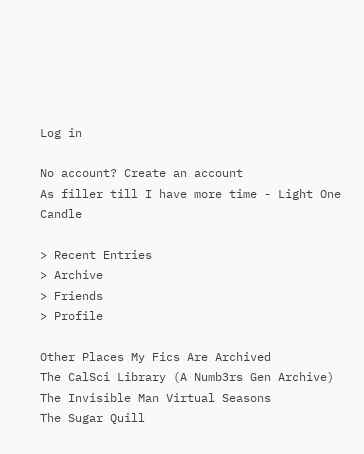Log in

No account? Create an account
As filler till I have more time - Light One Candle

> Recent Entries
> Archive
> Friends
> Profile

Other Places My Fics Are Archived
The CalSci Library (A Numb3rs Gen Archive)
The Invisible Man Virtual Seasons
The Sugar Quill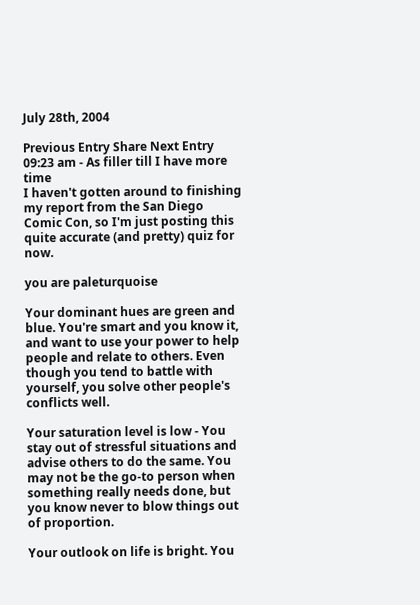July 28th, 2004

Previous Entry Share Next Entry
09:23 am - As filler till I have more time
I haven't gotten around to finishing my report from the San Diego Comic Con, so I'm just posting this quite accurate (and pretty) quiz for now.

you are paleturquoise

Your dominant hues are green and blue. You're smart and you know it, and want to use your power to help people and relate to others. Even though you tend to battle with yourself, you solve other people's conflicts well.

Your saturation level is low - You stay out of stressful situations and advise others to do the same. You may not be the go-to person when something really needs done, but you know never to blow things out of proportion.

Your outlook on life is bright. You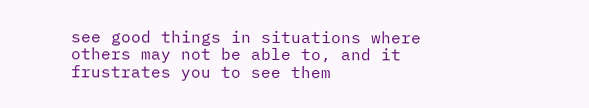see good things in situations where others may not be able to, and it frustrates you to see them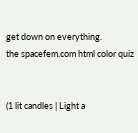get down on everything.
the spacefem.com html color quiz


(1 lit candles | Light a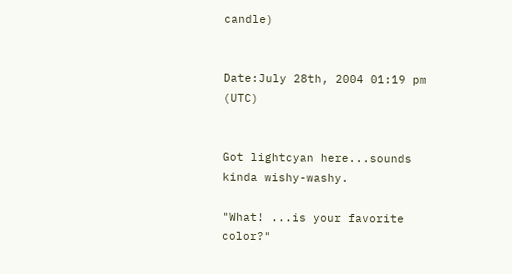candle)


Date:July 28th, 2004 01:19 pm (UTC)


Got lightcyan here...sounds kinda wishy-washy.

"What! ...is your favorite color?"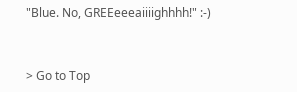"Blue. No, GREEeeeaiiiighhhh!" :-)


> Go to Top